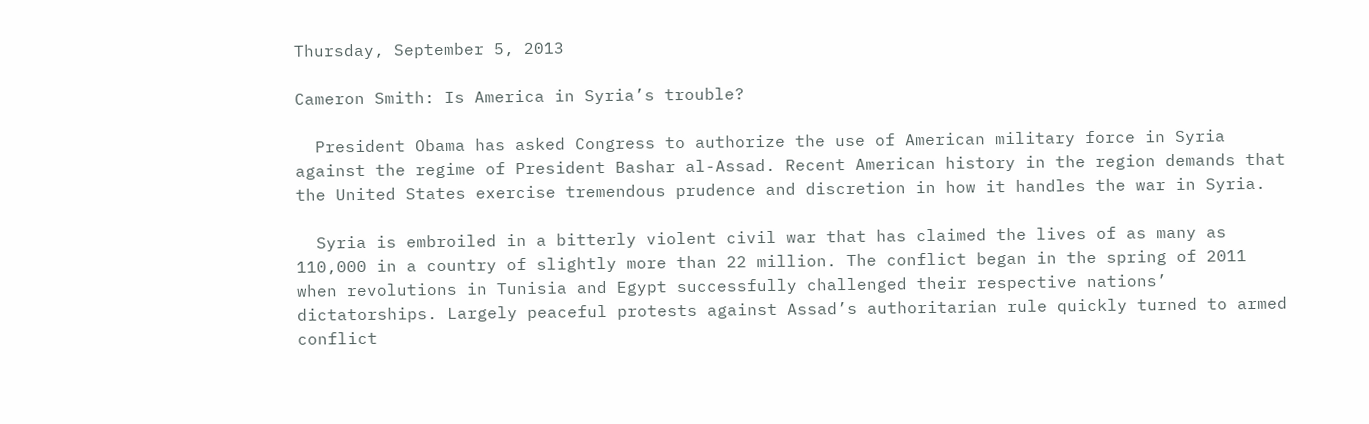Thursday, September 5, 2013

Cameron Smith: Is America in Syria’s trouble?

  President Obama has asked Congress to authorize the use of American military force in Syria against the regime of President Bashar al-Assad. Recent American history in the region demands that the United States exercise tremendous prudence and discretion in how it handles the war in Syria.

  Syria is embroiled in a bitterly violent civil war that has claimed the lives of as many as 110,000 in a country of slightly more than 22 million. The conflict began in the spring of 2011 when revolutions in Tunisia and Egypt successfully challenged their respective nations’ dictatorships. Largely peaceful protests against Assad’s authoritarian rule quickly turned to armed conflict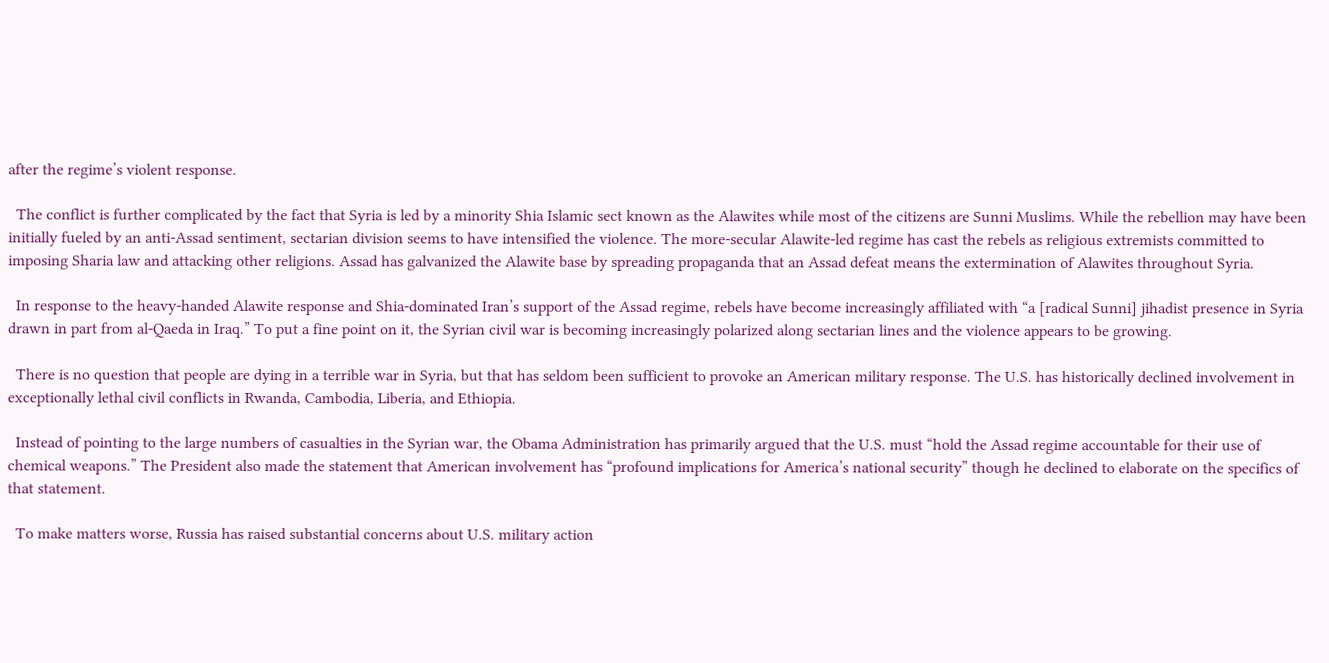after the regime’s violent response.

  The conflict is further complicated by the fact that Syria is led by a minority Shia Islamic sect known as the Alawites while most of the citizens are Sunni Muslims. While the rebellion may have been initially fueled by an anti-Assad sentiment, sectarian division seems to have intensified the violence. The more-secular Alawite-led regime has cast the rebels as religious extremists committed to imposing Sharia law and attacking other religions. Assad has galvanized the Alawite base by spreading propaganda that an Assad defeat means the extermination of Alawites throughout Syria.

  In response to the heavy-handed Alawite response and Shia-dominated Iran’s support of the Assad regime, rebels have become increasingly affiliated with “a [radical Sunni] jihadist presence in Syria drawn in part from al-Qaeda in Iraq.” To put a fine point on it, the Syrian civil war is becoming increasingly polarized along sectarian lines and the violence appears to be growing.

  There is no question that people are dying in a terrible war in Syria, but that has seldom been sufficient to provoke an American military response. The U.S. has historically declined involvement in exceptionally lethal civil conflicts in Rwanda, Cambodia, Liberia, and Ethiopia.

  Instead of pointing to the large numbers of casualties in the Syrian war, the Obama Administration has primarily argued that the U.S. must “hold the Assad regime accountable for their use of chemical weapons.” The President also made the statement that American involvement has “profound implications for America’s national security” though he declined to elaborate on the specifics of that statement.

  To make matters worse, Russia has raised substantial concerns about U.S. military action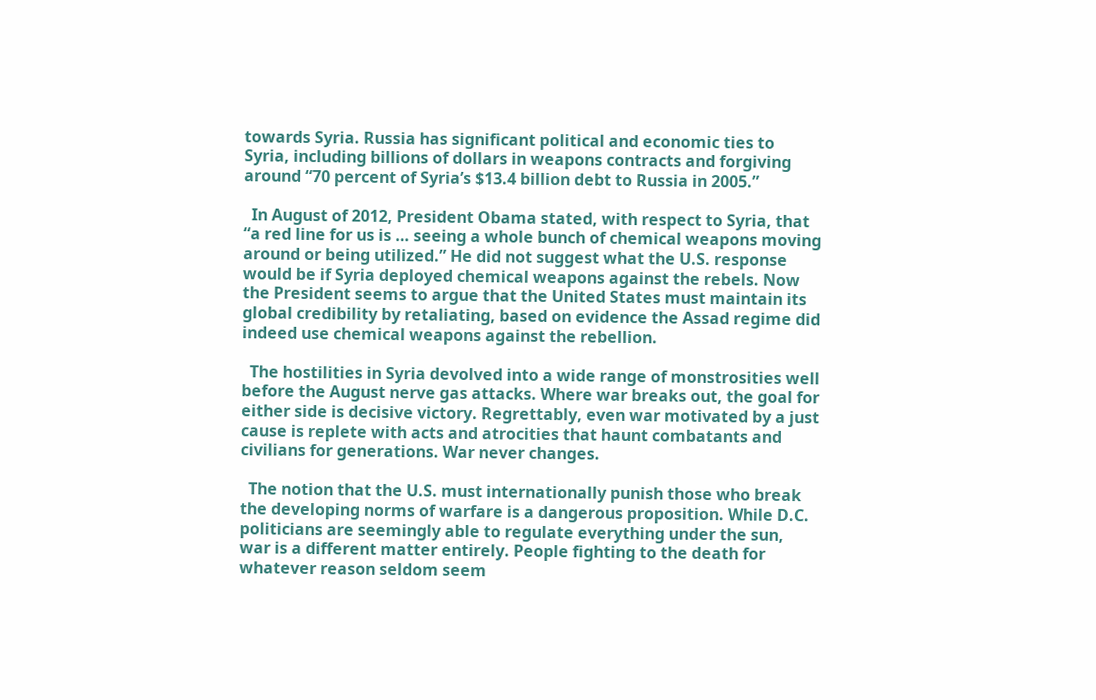towards Syria. Russia has significant political and economic ties to Syria, including billions of dollars in weapons contracts and forgiving around “70 percent of Syria’s $13.4 billion debt to Russia in 2005.”

  In August of 2012, President Obama stated, with respect to Syria, that “a red line for us is … seeing a whole bunch of chemical weapons moving around or being utilized.” He did not suggest what the U.S. response would be if Syria deployed chemical weapons against the rebels. Now the President seems to argue that the United States must maintain its global credibility by retaliating, based on evidence the Assad regime did indeed use chemical weapons against the rebellion.

  The hostilities in Syria devolved into a wide range of monstrosities well before the August nerve gas attacks. Where war breaks out, the goal for either side is decisive victory. Regrettably, even war motivated by a just cause is replete with acts and atrocities that haunt combatants and civilians for generations. War never changes.

  The notion that the U.S. must internationally punish those who break the developing norms of warfare is a dangerous proposition. While D.C. politicians are seemingly able to regulate everything under the sun, war is a different matter entirely. People fighting to the death for whatever reason seldom seem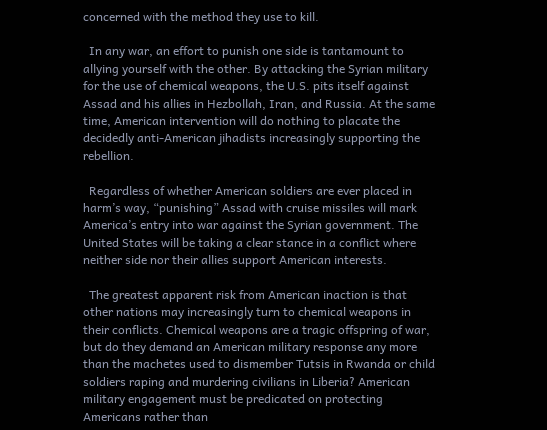concerned with the method they use to kill.

  In any war, an effort to punish one side is tantamount to allying yourself with the other. By attacking the Syrian military for the use of chemical weapons, the U.S. pits itself against Assad and his allies in Hezbollah, Iran, and Russia. At the same time, American intervention will do nothing to placate the decidedly anti-American jihadists increasingly supporting the rebellion.

  Regardless of whether American soldiers are ever placed in harm’s way, “punishing” Assad with cruise missiles will mark America’s entry into war against the Syrian government. The United States will be taking a clear stance in a conflict where neither side nor their allies support American interests.

  The greatest apparent risk from American inaction is that other nations may increasingly turn to chemical weapons in their conflicts. Chemical weapons are a tragic offspring of war, but do they demand an American military response any more than the machetes used to dismember Tutsis in Rwanda or child soldiers raping and murdering civilians in Liberia? American military engagement must be predicated on protecting Americans rather than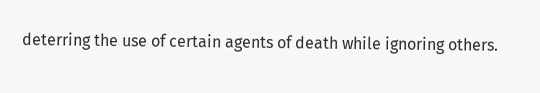deterring the use of certain agents of death while ignoring others.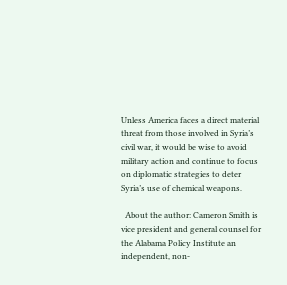Unless America faces a direct material threat from those involved in Syria’s civil war, it would be wise to avoid military action and continue to focus on diplomatic strategies to deter Syria’s use of chemical weapons.

  About the author: Cameron Smith is vice president and general counsel for the Alabama Policy Institute an independent, non-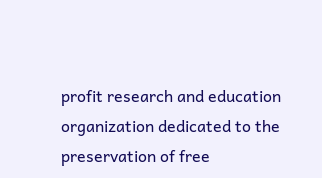profit research and education organization dedicated to the preservation of free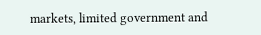markets, limited government and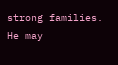strong families. He may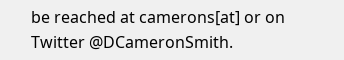be reached at camerons[at] or on Twitter @DCameronSmith.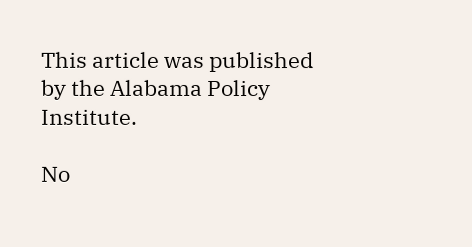This article was published by the Alabama Policy Institute.

No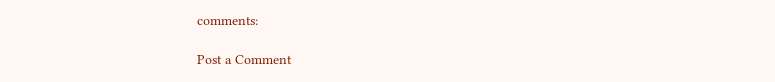comments:

Post a Comment